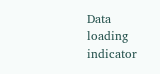Data loading indicator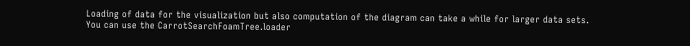Loading of data for the visualization but also computation of the diagram can take a while for larger data sets. You can use the CarrotSearchFoamTree.loader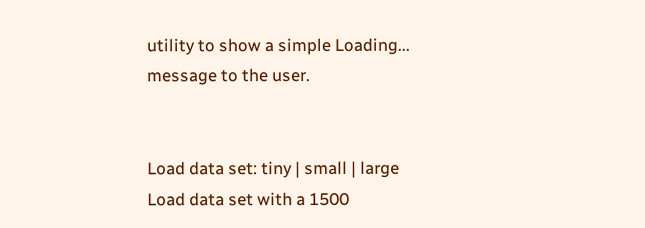utility to show a simple Loading... message to the user.


Load data set: tiny | small | large
Load data set with a 1500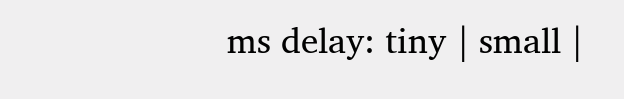ms delay: tiny | small |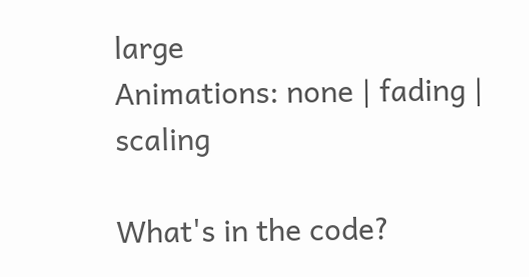large
Animations: none | fading | scaling

What's in the code?